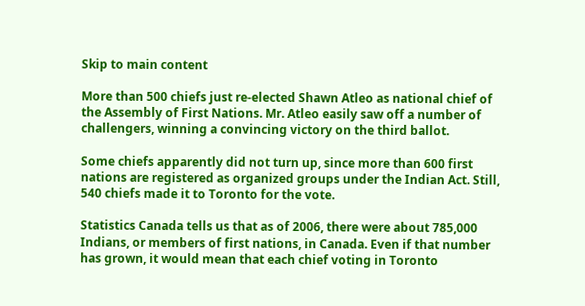Skip to main content

More than 500 chiefs just re-elected Shawn Atleo as national chief of the Assembly of First Nations. Mr. Atleo easily saw off a number of challengers, winning a convincing victory on the third ballot.

Some chiefs apparently did not turn up, since more than 600 first nations are registered as organized groups under the Indian Act. Still, 540 chiefs made it to Toronto for the vote.

Statistics Canada tells us that as of 2006, there were about 785,000 Indians, or members of first nations, in Canada. Even if that number has grown, it would mean that each chief voting in Toronto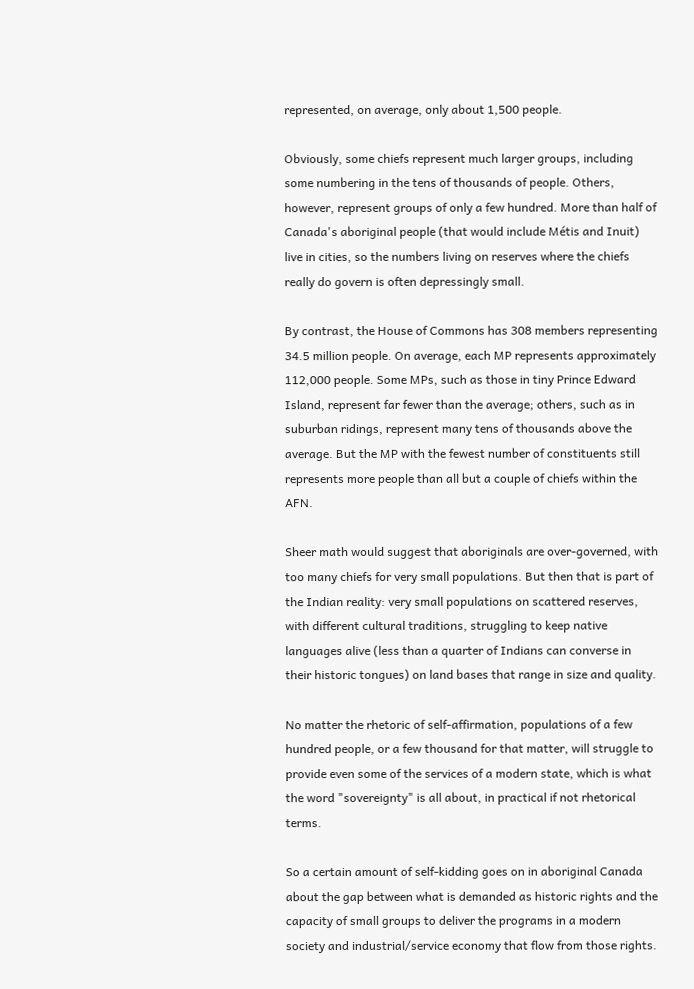represented, on average, only about 1,500 people.

Obviously, some chiefs represent much larger groups, including some numbering in the tens of thousands of people. Others, however, represent groups of only a few hundred. More than half of Canada's aboriginal people (that would include Métis and Inuit) live in cities, so the numbers living on reserves where the chiefs really do govern is often depressingly small.

By contrast, the House of Commons has 308 members representing 34.5 million people. On average, each MP represents approximately 112,000 people. Some MPs, such as those in tiny Prince Edward Island, represent far fewer than the average; others, such as in suburban ridings, represent many tens of thousands above the average. But the MP with the fewest number of constituents still represents more people than all but a couple of chiefs within the AFN.

Sheer math would suggest that aboriginals are over-governed, with too many chiefs for very small populations. But then that is part of the Indian reality: very small populations on scattered reserves, with different cultural traditions, struggling to keep native languages alive (less than a quarter of Indians can converse in their historic tongues) on land bases that range in size and quality.

No matter the rhetoric of self-affirmation, populations of a few hundred people, or a few thousand for that matter, will struggle to provide even some of the services of a modern state, which is what the word "sovereignty" is all about, in practical if not rhetorical terms.

So a certain amount of self-kidding goes on in aboriginal Canada about the gap between what is demanded as historic rights and the capacity of small groups to deliver the programs in a modern society and industrial/service economy that flow from those rights.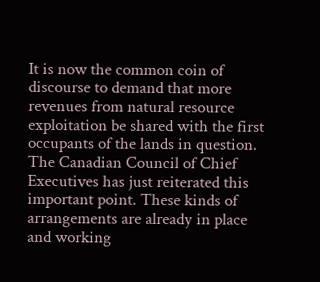It is now the common coin of discourse to demand that more revenues from natural resource exploitation be shared with the first occupants of the lands in question. The Canadian Council of Chief Executives has just reiterated this important point. These kinds of arrangements are already in place and working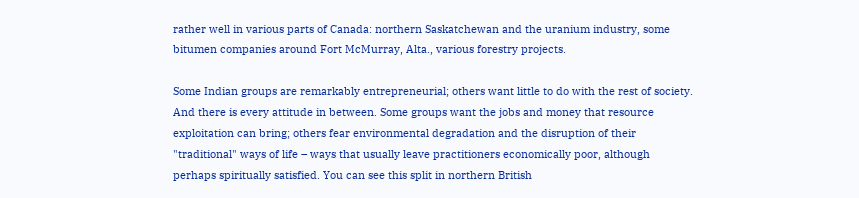rather well in various parts of Canada: northern Saskatchewan and the uranium industry, some bitumen companies around Fort McMurray, Alta., various forestry projects.

Some Indian groups are remarkably entrepreneurial; others want little to do with the rest of society. And there is every attitude in between. Some groups want the jobs and money that resource exploitation can bring; others fear environmental degradation and the disruption of their "traditional" ways of life – ways that usually leave practitioners economically poor, although perhaps spiritually satisfied. You can see this split in northern British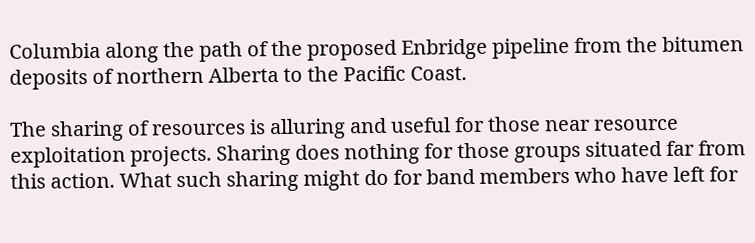Columbia along the path of the proposed Enbridge pipeline from the bitumen deposits of northern Alberta to the Pacific Coast.

The sharing of resources is alluring and useful for those near resource exploitation projects. Sharing does nothing for those groups situated far from this action. What such sharing might do for band members who have left for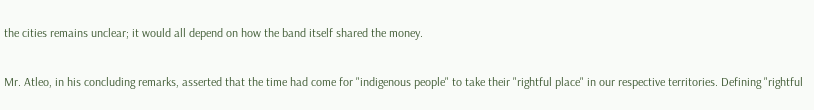the cities remains unclear; it would all depend on how the band itself shared the money.

Mr. Atleo, in his concluding remarks, asserted that the time had come for "indigenous people" to take their "rightful place" in our respective territories. Defining "rightful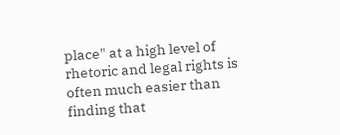place" at a high level of rhetoric and legal rights is often much easier than finding that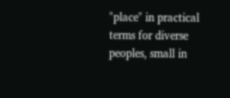"place" in practical terms for diverse peoples, small in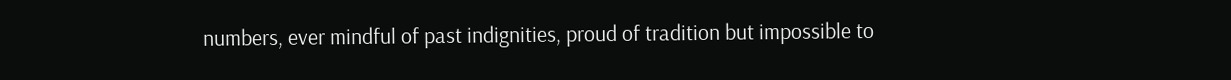numbers, ever mindful of past indignities, proud of tradition but impossible to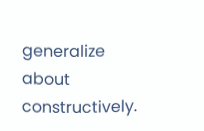generalize about constructively.